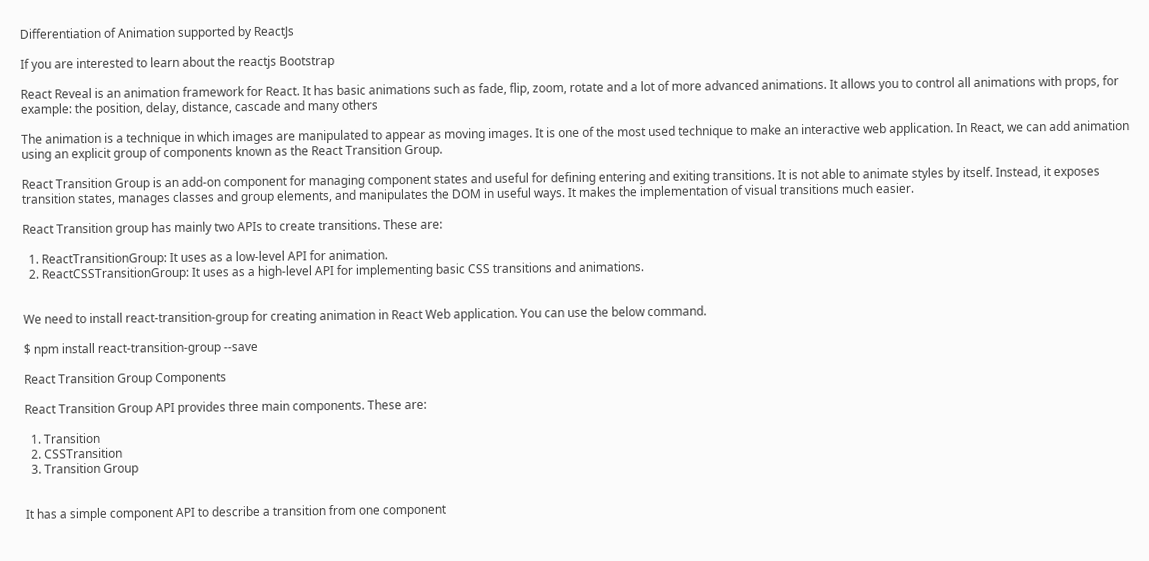Differentiation of Animation supported by ReactJs

If you are interested to learn about the reactjs Bootstrap

React Reveal is an animation framework for React. It has basic animations such as fade, flip, zoom, rotate and a lot of more advanced animations. It allows you to control all animations with props, for example: the position, delay, distance, cascade and many others

The animation is a technique in which images are manipulated to appear as moving images. It is one of the most used technique to make an interactive web application. In React, we can add animation using an explicit group of components known as the React Transition Group.

React Transition Group is an add-on component for managing component states and useful for defining entering and exiting transitions. It is not able to animate styles by itself. Instead, it exposes transition states, manages classes and group elements, and manipulates the DOM in useful ways. It makes the implementation of visual transitions much easier.

React Transition group has mainly two APIs to create transitions. These are:

  1. ReactTransitionGroup: It uses as a low-level API for animation.
  2. ReactCSSTransitionGroup: It uses as a high-level API for implementing basic CSS transitions and animations.


We need to install react-transition-group for creating animation in React Web application. You can use the below command.

$ npm install react-transition-group --save

React Transition Group Components

React Transition Group API provides three main components. These are:

  1. Transition
  2. CSSTransition
  3. Transition Group


It has a simple component API to describe a transition from one component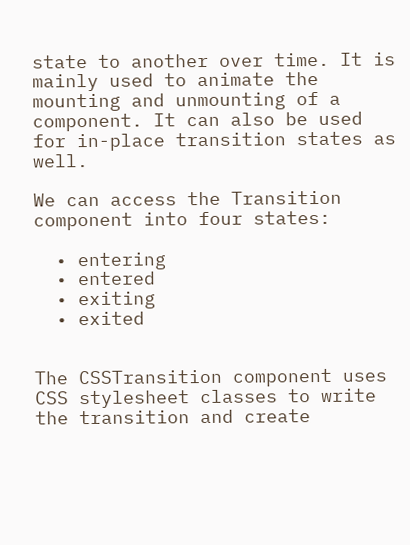state to another over time. It is mainly used to animate the mounting and unmounting of a component. It can also be used for in-place transition states as well.

We can access the Transition component into four states:

  • entering
  • entered
  • exiting
  • exited


The CSSTransition component uses CSS stylesheet classes to write the transition and create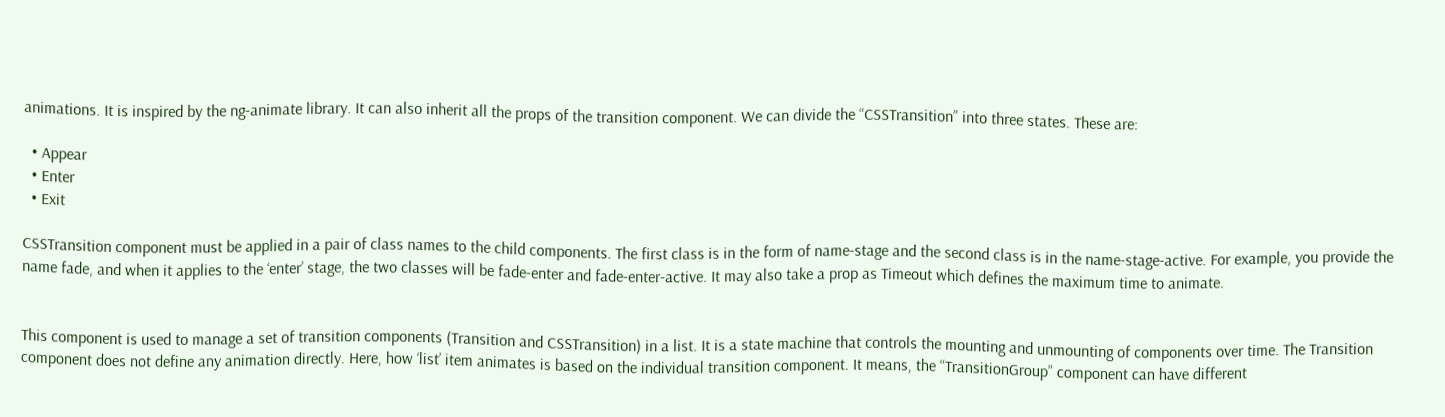animations. It is inspired by the ng-animate library. It can also inherit all the props of the transition component. We can divide the “CSSTransition” into three states. These are:

  • Appear
  • Enter
  • Exit

CSSTransition component must be applied in a pair of class names to the child components. The first class is in the form of name-stage and the second class is in the name-stage-active. For example, you provide the name fade, and when it applies to the ‘enter’ stage, the two classes will be fade-enter and fade-enter-active. It may also take a prop as Timeout which defines the maximum time to animate.


This component is used to manage a set of transition components (Transition and CSSTransition) in a list. It is a state machine that controls the mounting and unmounting of components over time. The Transition component does not define any animation directly. Here, how ‘list’ item animates is based on the individual transition component. It means, the “TransitionGroup” component can have different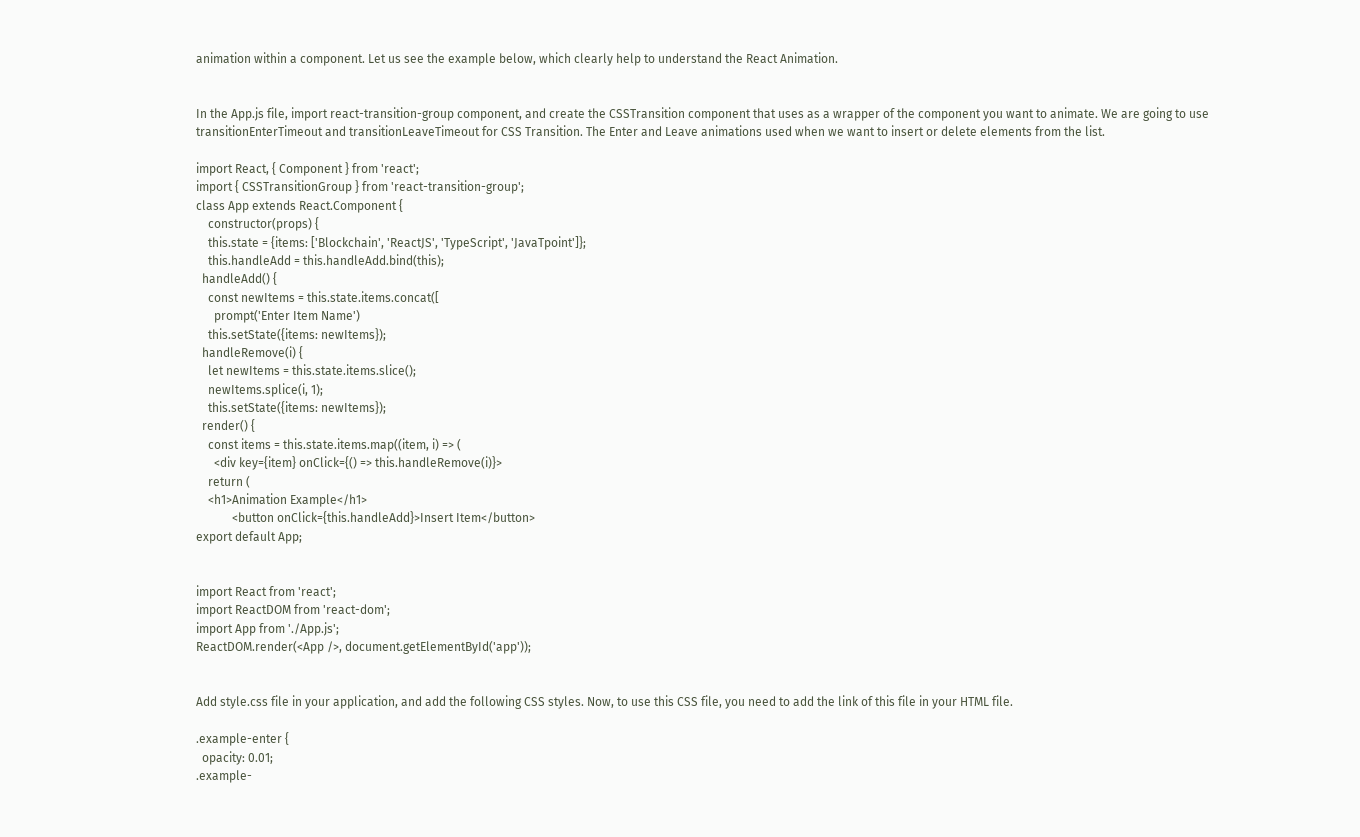animation within a component. Let us see the example below, which clearly help to understand the React Animation.


In the App.js file, import react-transition-group component, and create the CSSTransition component that uses as a wrapper of the component you want to animate. We are going to use transitionEnterTimeout and transitionLeaveTimeout for CSS Transition. The Enter and Leave animations used when we want to insert or delete elements from the list.

import React, { Component } from 'react';
import { CSSTransitionGroup } from 'react-transition-group';
class App extends React.Component {
    constructor(props) {
    this.state = {items: ['Blockchain', 'ReactJS', 'TypeScript', 'JavaTpoint']};
    this.handleAdd = this.handleAdd.bind(this);
  handleAdd() {
    const newItems = this.state.items.concat([
      prompt('Enter Item Name')
    this.setState({items: newItems});
  handleRemove(i) {
    let newItems = this.state.items.slice();
    newItems.splice(i, 1);
    this.setState({items: newItems});
  render() {
    const items = this.state.items.map((item, i) => (
      <div key={item} onClick={() => this.handleRemove(i)}>
    return (
    <h1>Animation Example</h1>
            <button onClick={this.handleAdd}>Insert Item</button>
export default App;


import React from 'react';
import ReactDOM from 'react-dom';
import App from './App.js';
ReactDOM.render(<App />, document.getElementById('app'));


Add style.css file in your application, and add the following CSS styles. Now, to use this CSS file, you need to add the link of this file in your HTML file.

.example-enter {
  opacity: 0.01;
.example-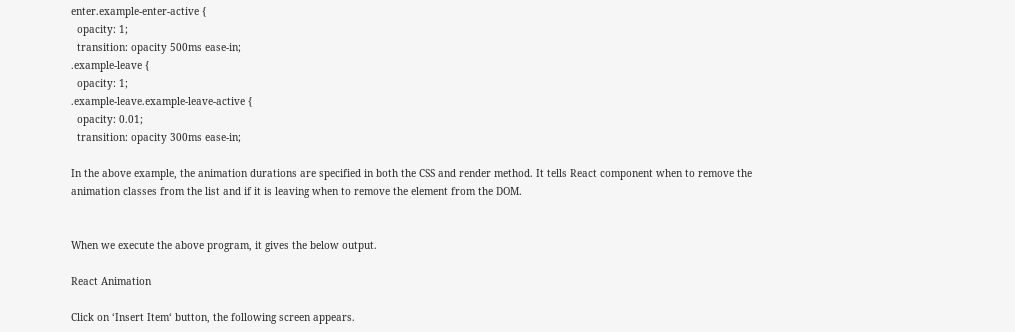enter.example-enter-active {
  opacity: 1;
  transition: opacity 500ms ease-in;
.example-leave {
  opacity: 1;
.example-leave.example-leave-active {
  opacity: 0.01;
  transition: opacity 300ms ease-in;

In the above example, the animation durations are specified in both the CSS and render method. It tells React component when to remove the animation classes from the list and if it is leaving when to remove the element from the DOM.


When we execute the above program, it gives the below output.

React Animation

Click on ‘Insert Item‘ button, the following screen appears.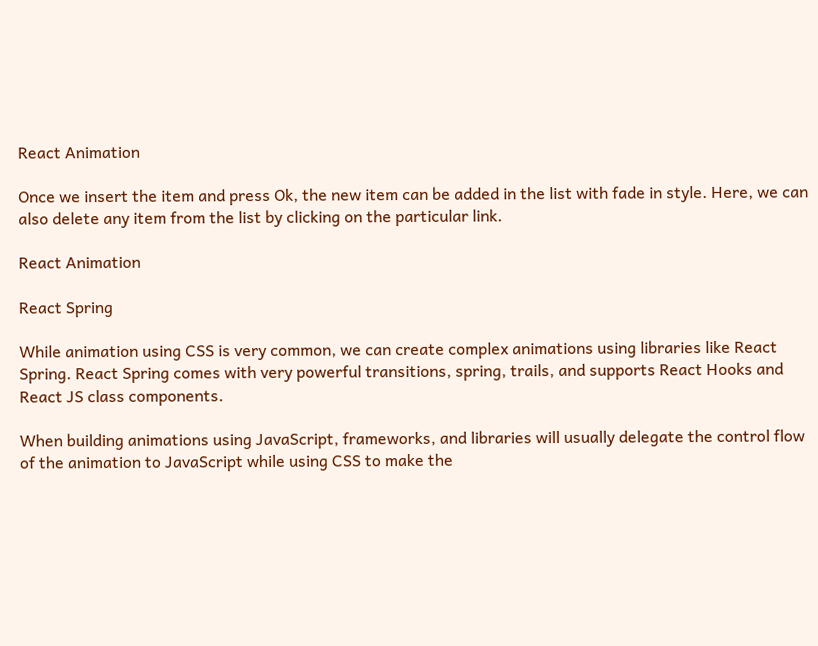React Animation

Once we insert the item and press Ok, the new item can be added in the list with fade in style. Here, we can also delete any item from the list by clicking on the particular link.

React Animation

React Spring

While animation using CSS is very common, we can create complex animations using libraries like React Spring. React Spring comes with very powerful transitions, spring, trails, and supports React Hooks and React JS class components.

When building animations using JavaScript, frameworks, and libraries will usually delegate the control flow of the animation to JavaScript while using CSS to make the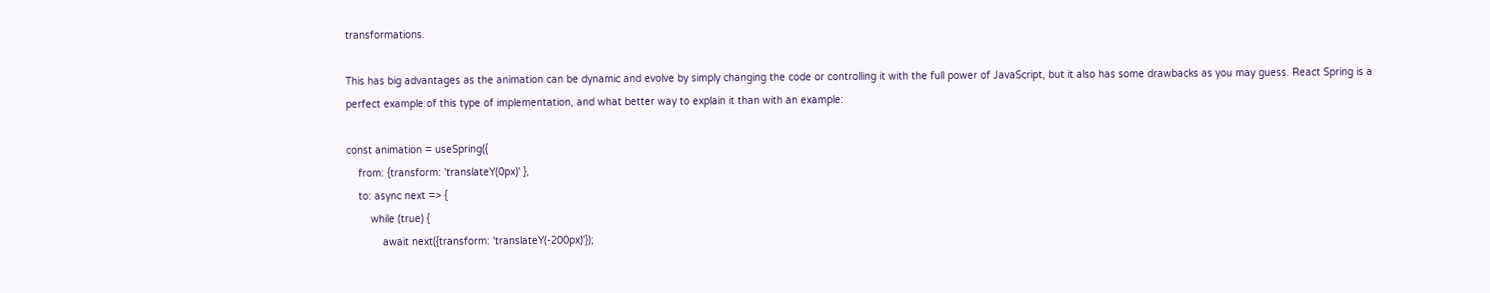transformations.

This has big advantages as the animation can be dynamic and evolve by simply changing the code or controlling it with the full power of JavaScript, but it also has some drawbacks as you may guess. React Spring is a perfect example of this type of implementation, and what better way to explain it than with an example:

const animation = useSpring({
    from: {transform: 'translateY(0px)' },
    to: async next => {
        while (true) {
            await next({transform: 'translateY(-200px)'});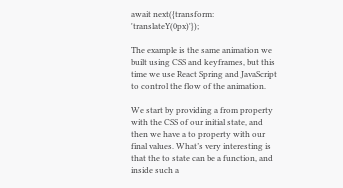await next({transform: 'translateY(0px)'});

The example is the same animation we built using CSS and keyframes, but this time we use React Spring and JavaScript to control the flow of the animation.

We start by providing a from property with the CSS of our initial state, and then we have a to property with our final values. What’s very interesting is that the to state can be a function, and inside such a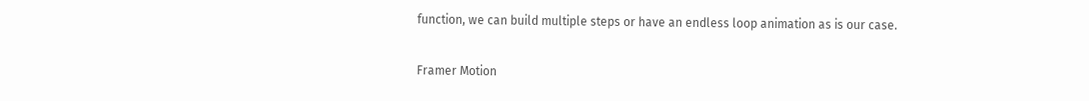function, we can build multiple steps or have an endless loop animation as is our case.

Framer Motion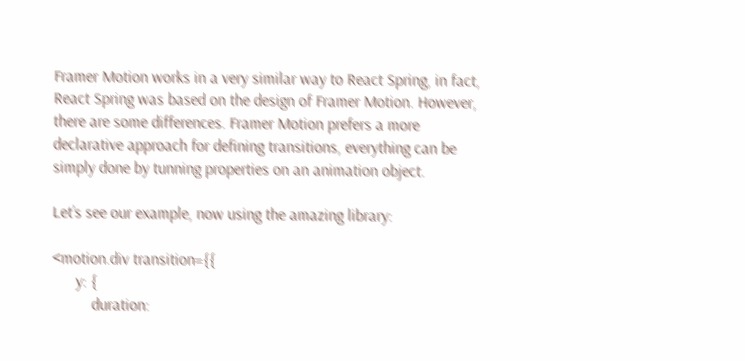Framer Motion works in a very similar way to React Spring, in fact, React Spring was based on the design of Framer Motion. However, there are some differences. Framer Motion prefers a more declarative approach for defining transitions, everything can be simply done by tunning properties on an animation object.

Let’s see our example, now using the amazing library:

<motion.div transition={{
      y: {
          duration: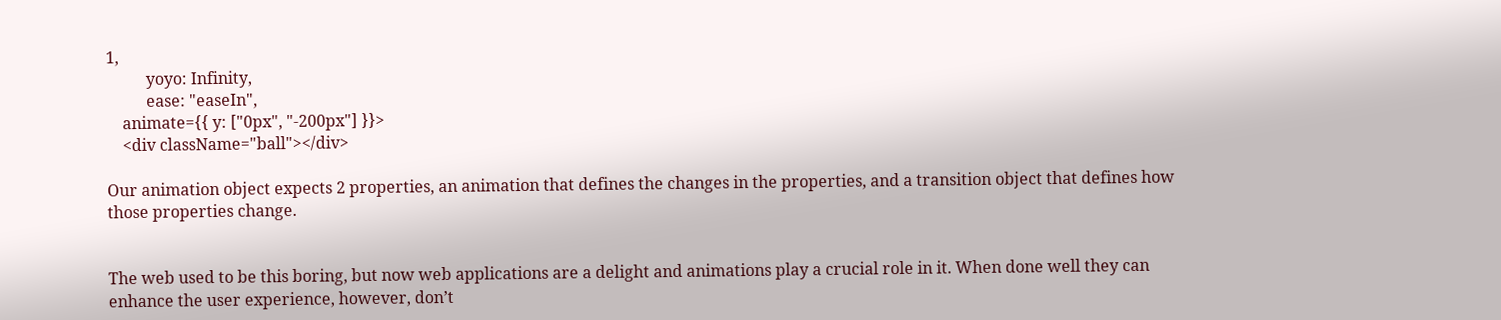1,
          yoyo: Infinity,
          ease: "easeIn",
    animate={{ y: ["0px", "-200px"] }}>
    <div className="ball"></div>

Our animation object expects 2 properties, an animation that defines the changes in the properties, and a transition object that defines how those properties change.


The web used to be this boring, but now web applications are a delight and animations play a crucial role in it. When done well they can enhance the user experience, however, don’t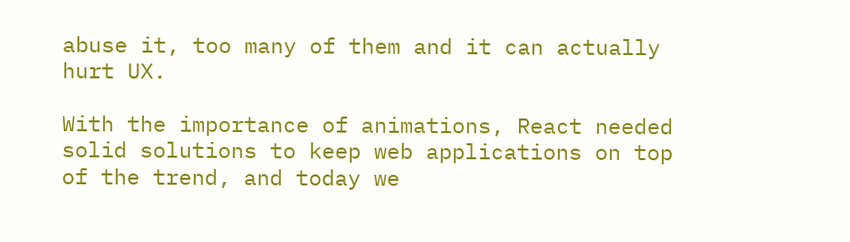abuse it, too many of them and it can actually hurt UX.

With the importance of animations, React needed solid solutions to keep web applications on top of the trend, and today we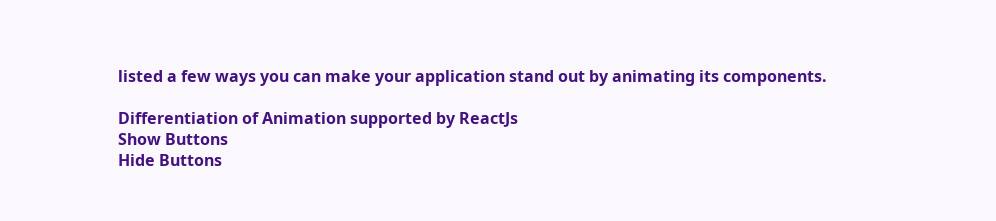listed a few ways you can make your application stand out by animating its components.

Differentiation of Animation supported by ReactJs
Show Buttons
Hide Buttons